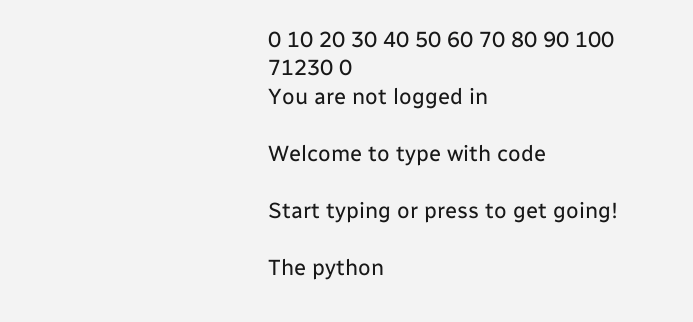0 10 20 30 40 50 60 70 80 90 100 71230 0
You are not logged in

Welcome to type with code

Start typing or press to get going!

The python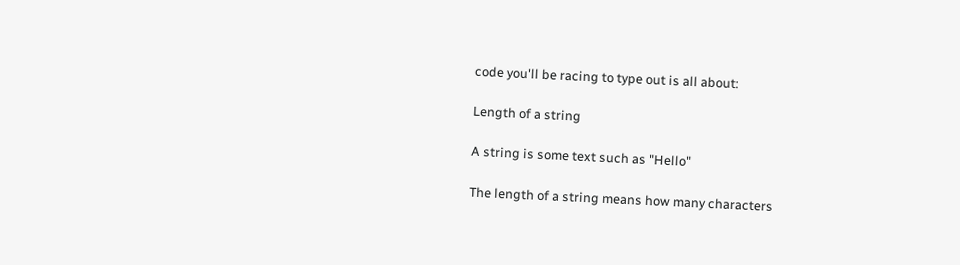code you'll be racing to type out is all about:

Length of a string

A string is some text such as "Hello"

The length of a string means how many characters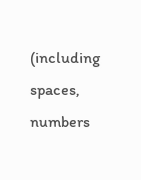(including spaces, numbers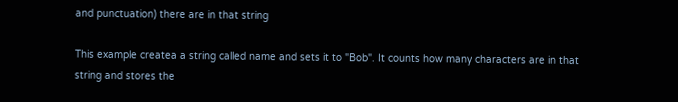and punctuation) there are in that string

This example createa a string called name and sets it to "Bob". It counts how many characters are in that string and stores the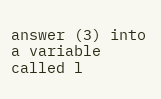answer (3) into a variable called l